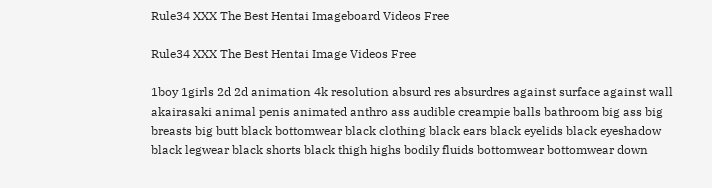Rule34 XXX The Best Hentai Imageboard Videos Free

Rule34 XXX The Best Hentai Image Videos Free

1boy 1girls 2d 2d animation 4k resolution absurd res absurdres against surface against wall akairasaki animal penis animated anthro ass audible creampie balls bathroom big ass big breasts big butt black bottomwear black clothing black ears black eyelids black eyeshadow black legwear black shorts black thigh highs bodily fluids bottomwear bottomwear down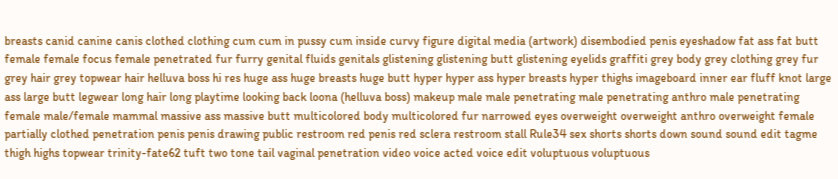breasts canid canine canis clothed clothing cum cum in pussy cum inside curvy figure digital media (artwork) disembodied penis eyeshadow fat ass fat butt female female focus female penetrated fur furry genital fluids genitals glistening glistening butt glistening eyelids graffiti grey body grey clothing grey fur grey hair grey topwear hair helluva boss hi res huge ass huge breasts huge butt hyper hyper ass hyper breasts hyper thighs imageboard inner ear fluff knot large ass large butt legwear long hair long playtime looking back loona (helluva boss) makeup male male penetrating male penetrating anthro male penetrating female male/female mammal massive ass massive butt multicolored body multicolored fur narrowed eyes overweight overweight anthro overweight female partially clothed penetration penis penis drawing public restroom red penis red sclera restroom stall Rule34 sex shorts shorts down sound sound edit tagme thigh highs topwear trinity-fate62 tuft two tone tail vaginal penetration video voice acted voice edit voluptuous voluptuous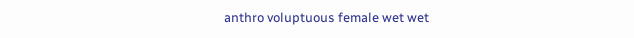anthro voluptuous female wet wet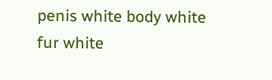penis white body white fur white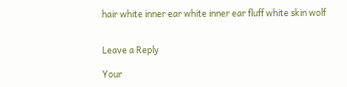hair white inner ear white inner ear fluff white skin wolf


Leave a Reply

Your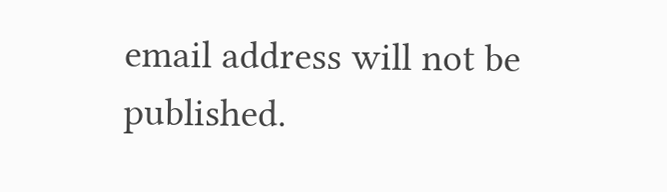email address will not be published.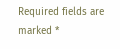Required fields are marked *